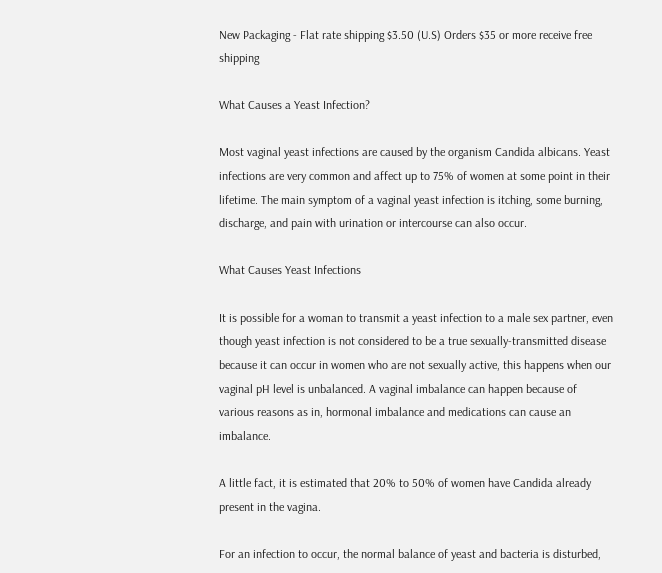New Packaging - Flat rate shipping $3.50 (U.S) Orders $35 or more receive free shipping

What Causes a Yeast Infection?

Most vaginal yeast infections are caused by the organism Candida albicans. Yeast infections are very common and affect up to 75% of women at some point in their lifetime. The main symptom of a vaginal yeast infection is itching, some burning, discharge, and pain with urination or intercourse can also occur.

What Causes Yeast Infections

It is possible for a woman to transmit a yeast infection to a male sex partner, even though yeast infection is not considered to be a true sexually-transmitted disease because it can occur in women who are not sexually active, this happens when our vaginal pH level is unbalanced. A vaginal imbalance can happen because of various reasons as in, hormonal imbalance and medications can cause an imbalance.

A little fact, it is estimated that 20% to 50% of women have Candida already present in the vagina.

For an infection to occur, the normal balance of yeast and bacteria is disturbed,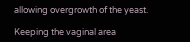allowing overgrowth of the yeast.

Keeping the vaginal area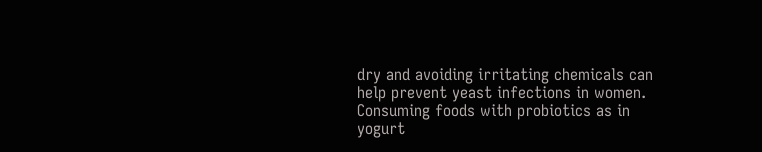dry and avoiding irritating chemicals can help prevent yeast infections in women. Consuming foods with probiotics as in yogurt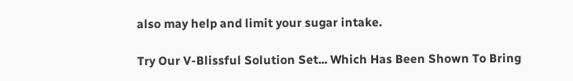also may help and limit your sugar intake.

Try Our V-Blissful Solution Set... Which Has Been Shown To Bring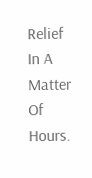Relief In A Matter Of Hours.